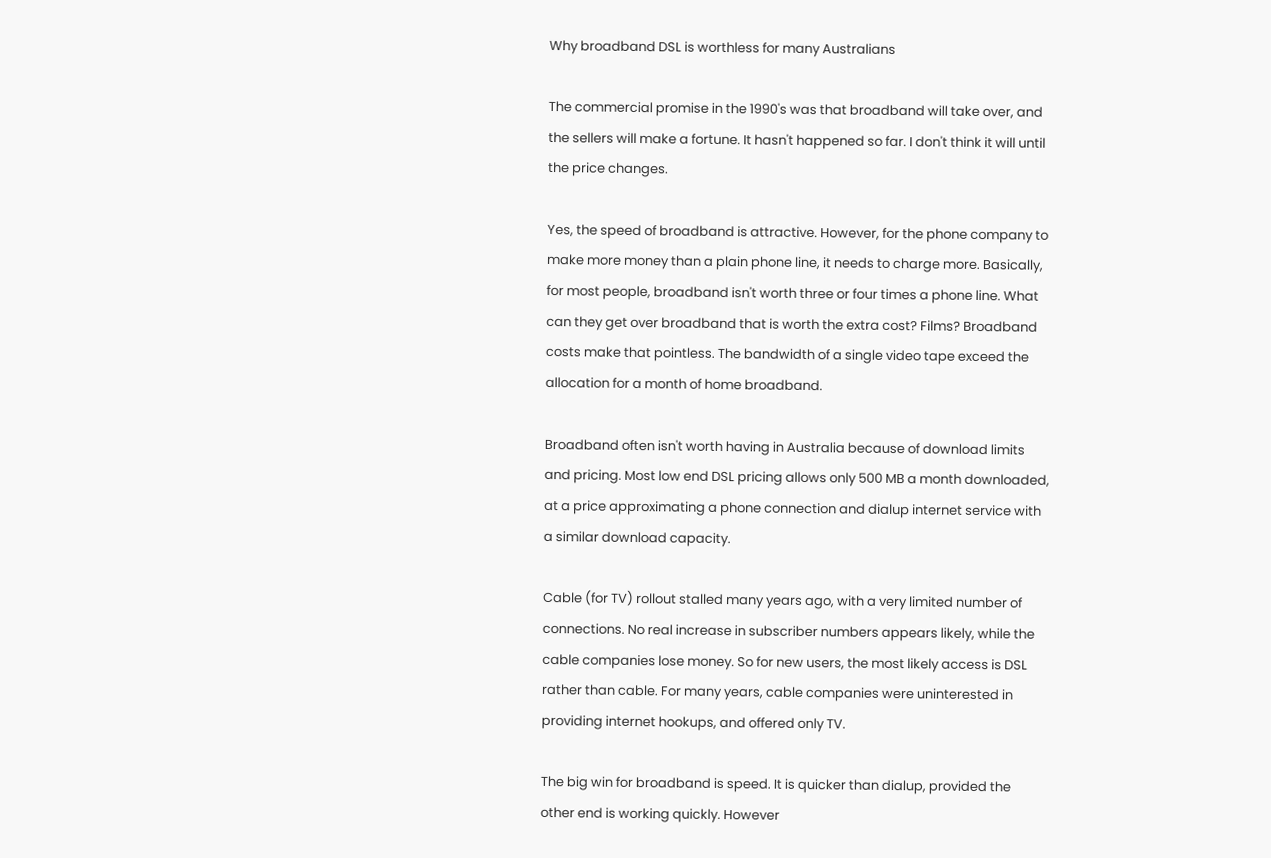Why broadband DSL is worthless for many Australians

The commercial promise in the 1990's was that broadband will take over, and the sellers will make a fortune. It hasn't happened so far. I don't think it will until the price changes.

Yes, the speed of broadband is attractive. However, for the phone company to make more money than a plain phone line, it needs to charge more. Basically, for most people, broadband isn't worth three or four times a phone line. What can they get over broadband that is worth the extra cost? Films? Broadband costs make that pointless. The bandwidth of a single video tape exceed the allocation for a month of home broadband.

Broadband often isn't worth having in Australia because of download limits and pricing. Most low end DSL pricing allows only 500 MB a month downloaded, at a price approximating a phone connection and dialup internet service with a similar download capacity.

Cable (for TV) rollout stalled many years ago, with a very limited number of connections. No real increase in subscriber numbers appears likely, while the cable companies lose money. So for new users, the most likely access is DSL rather than cable. For many years, cable companies were uninterested in providing internet hookups, and offered only TV.

The big win for broadband is speed. It is quicker than dialup, provided the other end is working quickly. However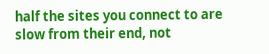half the sites you connect to are slow from their end, not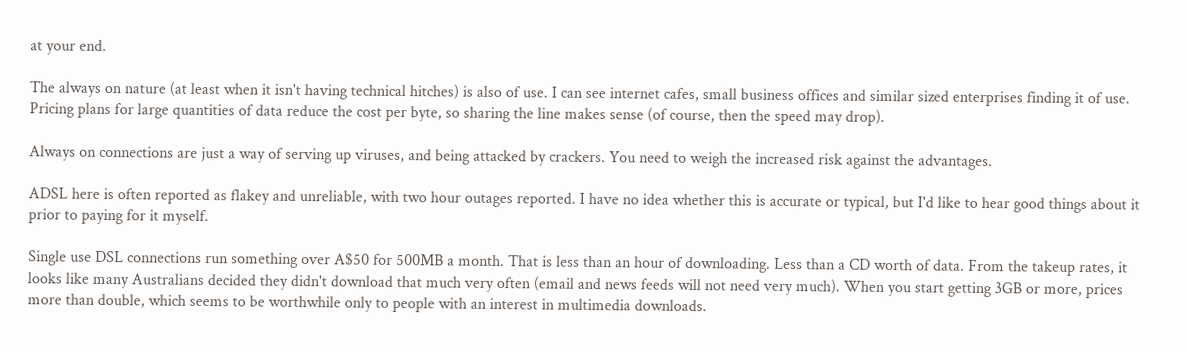at your end.

The always on nature (at least when it isn't having technical hitches) is also of use. I can see internet cafes, small business offices and similar sized enterprises finding it of use. Pricing plans for large quantities of data reduce the cost per byte, so sharing the line makes sense (of course, then the speed may drop).

Always on connections are just a way of serving up viruses, and being attacked by crackers. You need to weigh the increased risk against the advantages.

ADSL here is often reported as flakey and unreliable, with two hour outages reported. I have no idea whether this is accurate or typical, but I'd like to hear good things about it prior to paying for it myself.

Single use DSL connections run something over A$50 for 500MB a month. That is less than an hour of downloading. Less than a CD worth of data. From the takeup rates, it looks like many Australians decided they didn't download that much very often (email and news feeds will not need very much). When you start getting 3GB or more, prices more than double, which seems to be worthwhile only to people with an interest in multimedia downloads.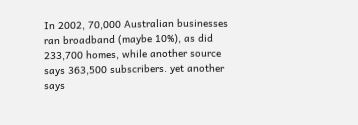In 2002, 70,000 Australian businesses ran broadband (maybe 10%), as did 233,700 homes, while another source says 363,500 subscribers. yet another says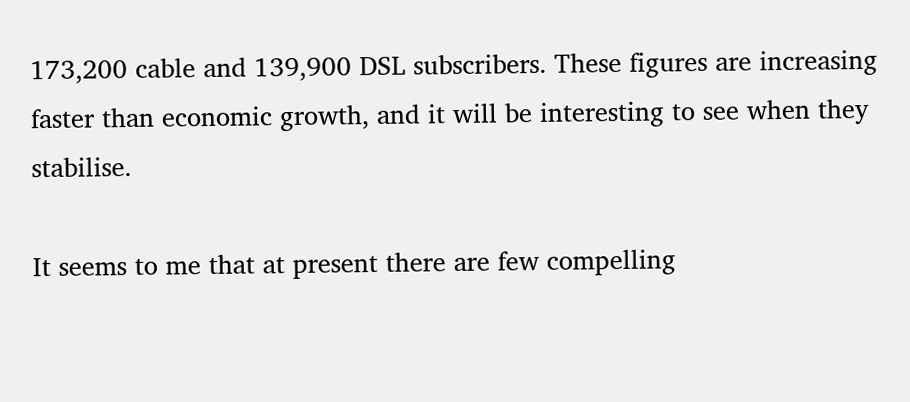173,200 cable and 139,900 DSL subscribers. These figures are increasing faster than economic growth, and it will be interesting to see when they stabilise.

It seems to me that at present there are few compelling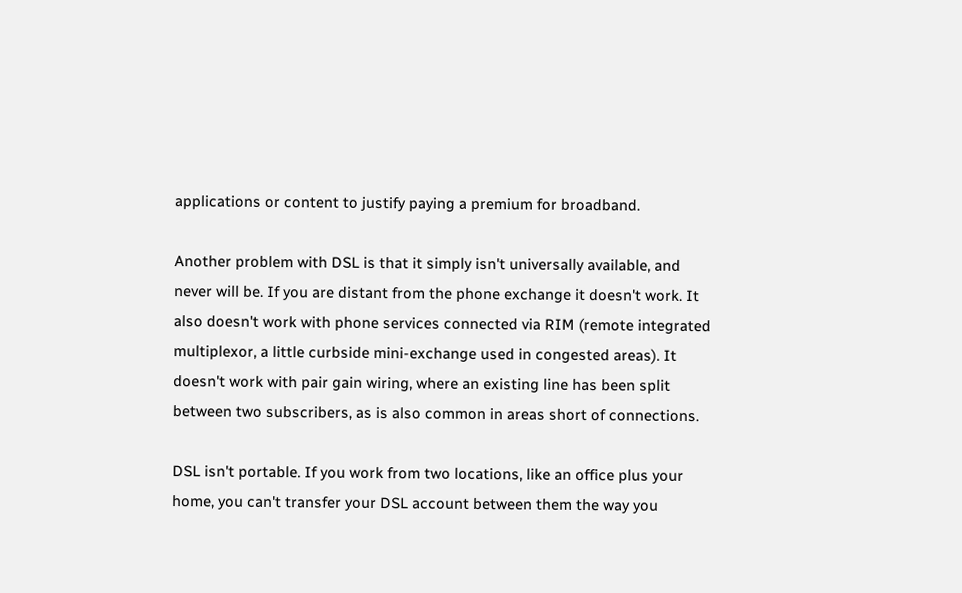applications or content to justify paying a premium for broadband.

Another problem with DSL is that it simply isn't universally available, and never will be. If you are distant from the phone exchange it doesn't work. It also doesn't work with phone services connected via RIM (remote integrated multiplexor, a little curbside mini-exchange used in congested areas). It doesn't work with pair gain wiring, where an existing line has been split between two subscribers, as is also common in areas short of connections.

DSL isn't portable. If you work from two locations, like an office plus your home, you can't transfer your DSL account between them the way you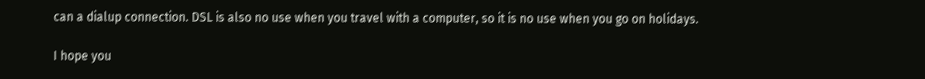can a dialup connection. DSL is also no use when you travel with a computer, so it is no use when you go on holidays.

I hope you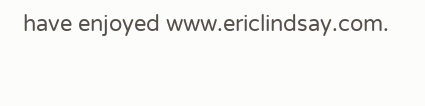have enjoyed www.ericlindsay.com.